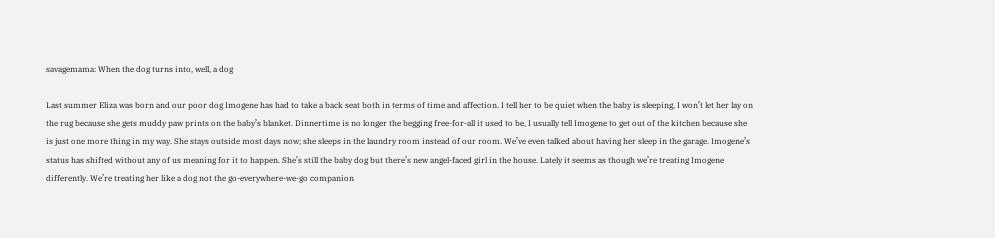savagemama: When the dog turns into, well, a dog

Last summer Eliza was born and our poor dog Imogene has had to take a back seat both in terms of time and affection. I tell her to be quiet when the baby is sleeping, I won’t let her lay on the rug because she gets muddy paw prints on the baby’s blanket. Dinnertime is no longer the begging free-for-all it used to be, I usually tell Imogene to get out of the kitchen because she is just one more thing in my way. She stays outside most days now; she sleeps in the laundry room instead of our room. We’ve even talked about having her sleep in the garage. Imogene’s status has shifted without any of us meaning for it to happen. She’s still the baby dog but there’s new angel-faced girl in the house. Lately it seems as though we’re treating Imogene differently. We’re treating her like a dog not the go-everywhere-we-go companion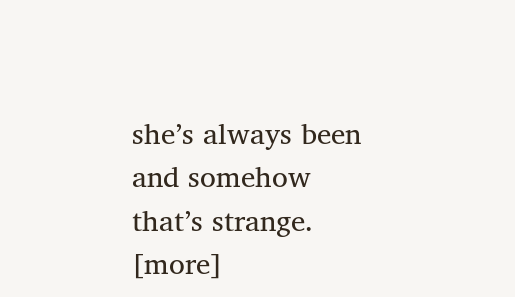she’s always been and somehow that’s strange. [more]